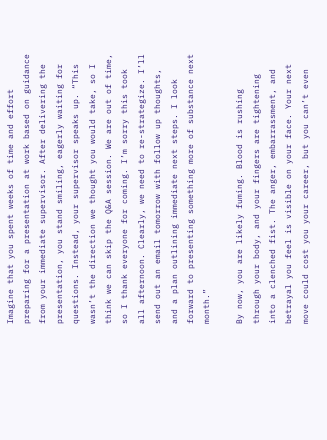Imagine that you spent weeks of time and effort preparing for a presentation at work based on guidance from your immediate supervisor. After delivering the presentation, you stand smiling, eagerly waiting for questions. Instead, your supervisor speaks up. “This wasn’t the direction we thought you would take, so I think we can skip the Q&A session. We are out of time, so I thank everyone for coming. I’m sorry this took all afternoon. Clearly, we need to re-strategize. I’ll send out an email tomorrow with follow up thoughts, and a plan outlining immediate next steps. I look forward to presenting something more of substance next month.”

By now, you are likely fuming. Blood is rushing through your body, and your fingers are tightening into a clenched fist. The anger, embarrassment, and betrayal you feel is visible on your face. Your next move could cost you your career, but you can’t even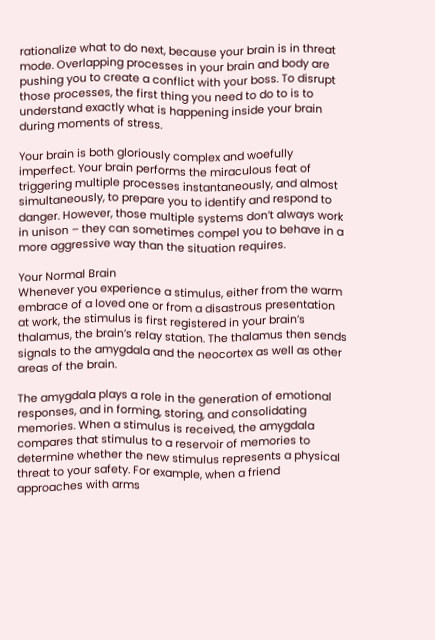rationalize what to do next, because your brain is in threat mode. Overlapping processes in your brain and body are pushing you to create a conflict with your boss. To disrupt those processes, the first thing you need to do to is to understand exactly what is happening inside your brain during moments of stress.

Your brain is both gloriously complex and woefully imperfect. Your brain performs the miraculous feat of triggering multiple processes instantaneously, and almost simultaneously, to prepare you to identify and respond to danger. However, those multiple systems don’t always work in unison – they can sometimes compel you to behave in a more aggressive way than the situation requires.

Your Normal Brain
Whenever you experience a stimulus, either from the warm embrace of a loved one or from a disastrous presentation at work, the stimulus is first registered in your brain’s thalamus, the brain’s relay station. The thalamus then sends signals to the amygdala and the neocortex as well as other areas of the brain.

The amygdala plays a role in the generation of emotional responses, and in forming, storing, and consolidating memories. When a stimulus is received, the amygdala compares that stimulus to a reservoir of memories to determine whether the new stimulus represents a physical threat to your safety. For example, when a friend approaches with arms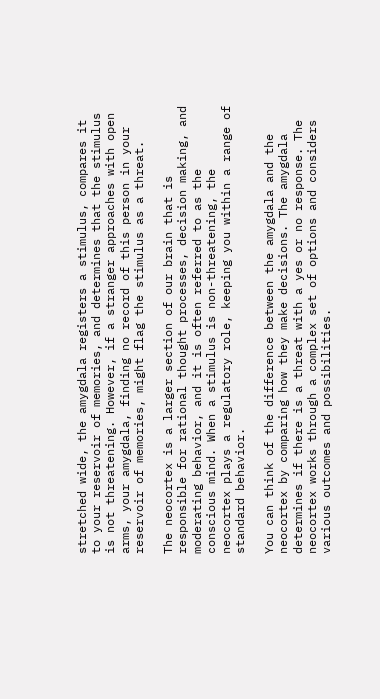stretched wide, the amygdala registers a stimulus, compares it to your reservoir of memories, and determines that the stimulus is not threatening. However, if a stranger approaches with open arms, your amygdala, finding no record of this person in your reservoir of memories, might flag the stimulus as a threat.

The neocortex is a larger section of our brain that is responsible for rational thought processes, decision making, and moderating behavior, and it is often referred to as the conscious mind. When a stimulus is non-threatening, the neocortex plays a regulatory role, keeping you within a range of standard behavior.

You can think of the difference between the amygdala and the neocortex by comparing how they make decisions. The amygdala determines if there is a threat with a yes or no response. The neocortex works through a complex set of options and considers various outcomes and possibilities.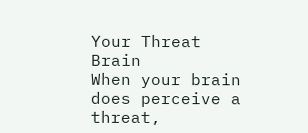Your Threat Brain
When your brain does perceive a threat,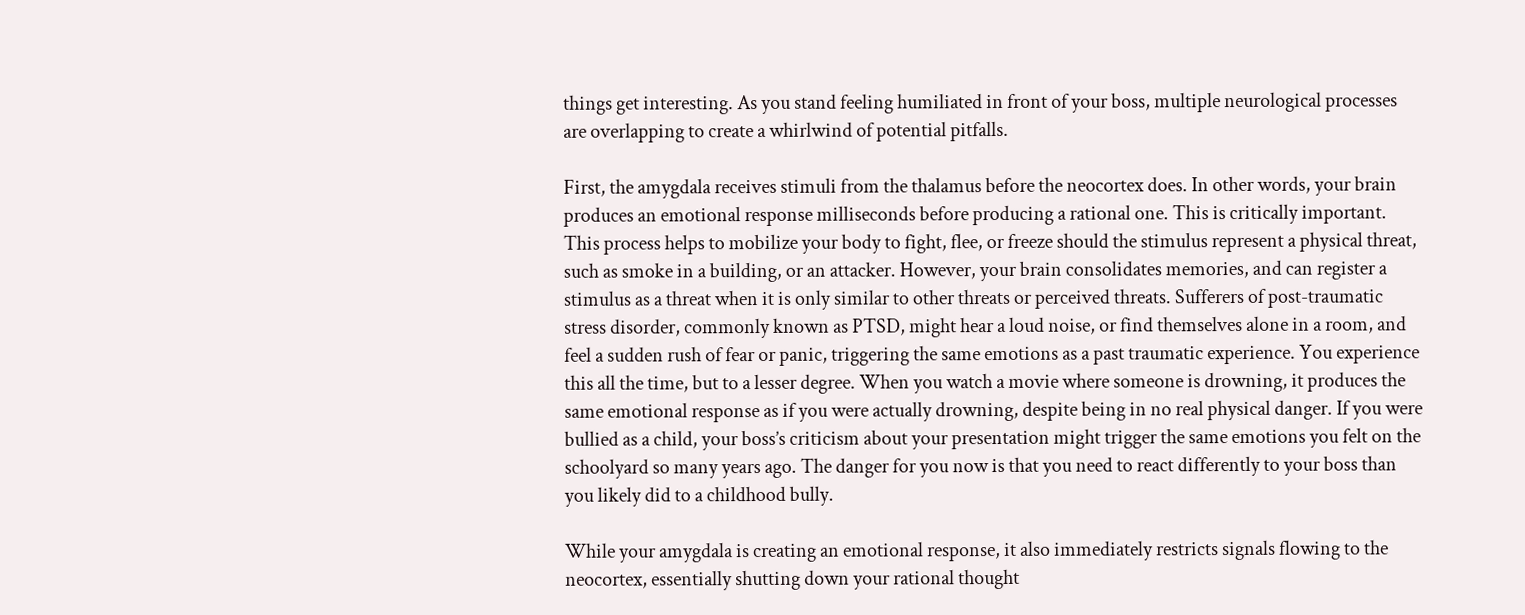things get interesting. As you stand feeling humiliated in front of your boss, multiple neurological processes are overlapping to create a whirlwind of potential pitfalls.

First, the amygdala receives stimuli from the thalamus before the neocortex does. In other words, your brain produces an emotional response milliseconds before producing a rational one. This is critically important. This process helps to mobilize your body to fight, flee, or freeze should the stimulus represent a physical threat, such as smoke in a building, or an attacker. However, your brain consolidates memories, and can register a stimulus as a threat when it is only similar to other threats or perceived threats. Sufferers of post-traumatic stress disorder, commonly known as PTSD, might hear a loud noise, or find themselves alone in a room, and feel a sudden rush of fear or panic, triggering the same emotions as a past traumatic experience. You experience this all the time, but to a lesser degree. When you watch a movie where someone is drowning, it produces the same emotional response as if you were actually drowning, despite being in no real physical danger. If you were bullied as a child, your boss’s criticism about your presentation might trigger the same emotions you felt on the schoolyard so many years ago. The danger for you now is that you need to react differently to your boss than you likely did to a childhood bully.

While your amygdala is creating an emotional response, it also immediately restricts signals flowing to the neocortex, essentially shutting down your rational thought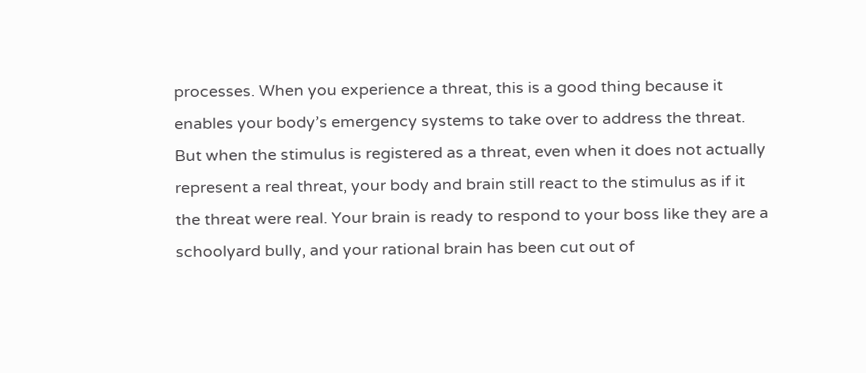processes. When you experience a threat, this is a good thing because it enables your body’s emergency systems to take over to address the threat. But when the stimulus is registered as a threat, even when it does not actually represent a real threat, your body and brain still react to the stimulus as if it the threat were real. Your brain is ready to respond to your boss like they are a schoolyard bully, and your rational brain has been cut out of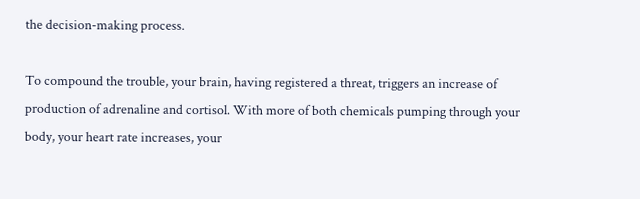the decision-making process.

To compound the trouble, your brain, having registered a threat, triggers an increase of production of adrenaline and cortisol. With more of both chemicals pumping through your body, your heart rate increases, your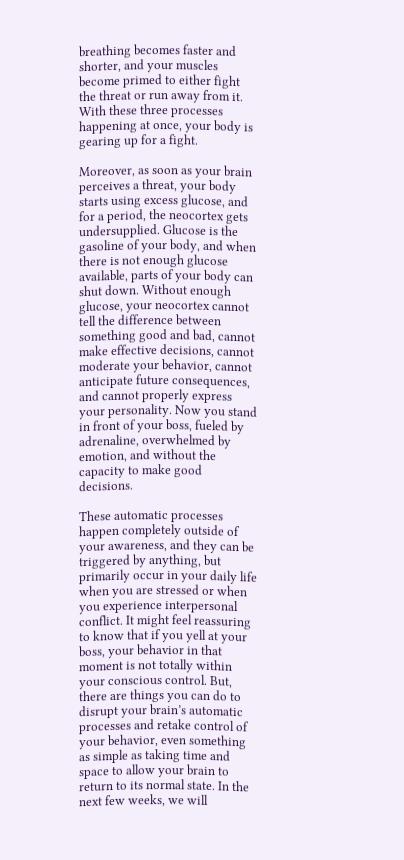breathing becomes faster and shorter, and your muscles become primed to either fight the threat or run away from it. With these three processes happening at once, your body is gearing up for a fight.

Moreover, as soon as your brain perceives a threat, your body starts using excess glucose, and for a period, the neocortex gets undersupplied. Glucose is the gasoline of your body, and when there is not enough glucose available, parts of your body can shut down. Without enough glucose, your neocortex cannot tell the difference between something good and bad, cannot make effective decisions, cannot moderate your behavior, cannot anticipate future consequences, and cannot properly express your personality. Now you stand in front of your boss, fueled by adrenaline, overwhelmed by emotion, and without the capacity to make good decisions.

These automatic processes happen completely outside of your awareness, and they can be triggered by anything, but primarily occur in your daily life when you are stressed or when you experience interpersonal conflict. It might feel reassuring to know that if you yell at your boss, your behavior in that moment is not totally within your conscious control. But, there are things you can do to disrupt your brain’s automatic processes and retake control of your behavior, even something as simple as taking time and space to allow your brain to return to its normal state. In the next few weeks, we will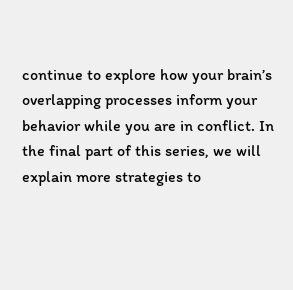continue to explore how your brain’s overlapping processes inform your behavior while you are in conflict. In the final part of this series, we will explain more strategies to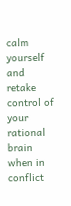calm yourself and retake control of your rational brain when in conflict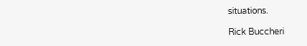situations.

Rick Buccheri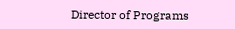Director of Programs